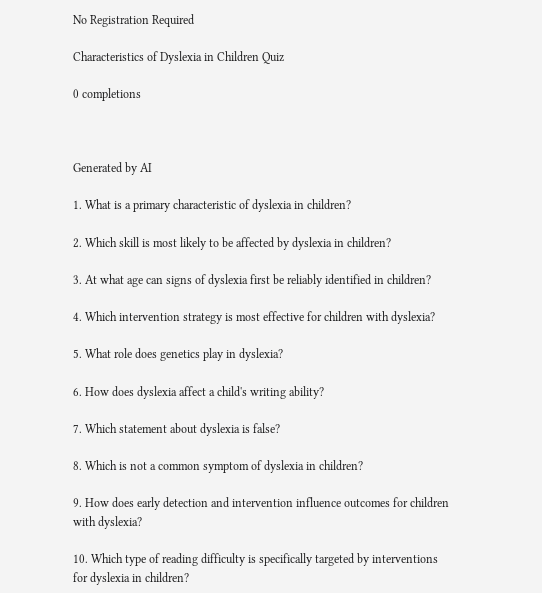No Registration Required

Characteristics of Dyslexia in Children Quiz

0 completions



Generated by AI

1. What is a primary characteristic of dyslexia in children?

2. Which skill is most likely to be affected by dyslexia in children?

3. At what age can signs of dyslexia first be reliably identified in children?

4. Which intervention strategy is most effective for children with dyslexia?

5. What role does genetics play in dyslexia?

6. How does dyslexia affect a child's writing ability?

7. Which statement about dyslexia is false?

8. Which is not a common symptom of dyslexia in children?

9. How does early detection and intervention influence outcomes for children with dyslexia?

10. Which type of reading difficulty is specifically targeted by interventions for dyslexia in children?